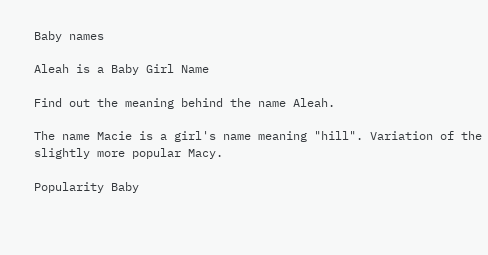Baby names

Aleah is a Baby Girl Name

Find out the meaning behind the name Aleah.

The name Macie is a girl's name meaning "hill". Variation of the slightly more popular Macy.

Popularity Baby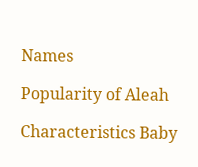Names

Popularity of Aleah

Characteristics Baby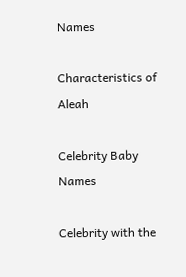Names

Characteristics of Aleah

Celebrity Baby Names

Celebrity with the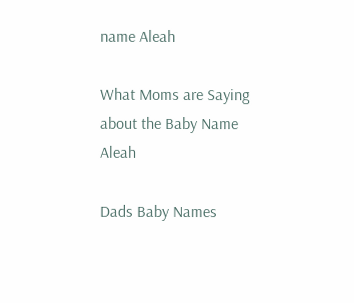name Aleah

What Moms are Saying about the Baby Name Aleah

Dads Baby Names